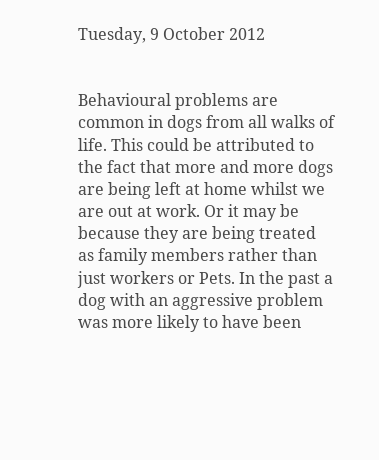Tuesday, 9 October 2012


Behavioural problems are common in dogs from all walks of life. This could be attributed to the fact that more and more dogs are being left at home whilst we are out at work. Or it may be because they are being treated as family members rather than just workers or Pets. In the past a dog with an aggressive problem was more likely to have been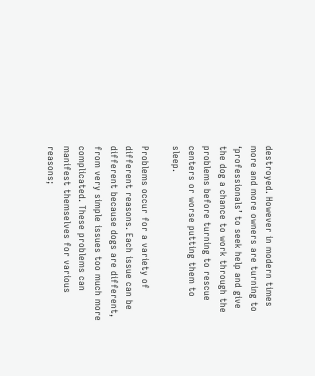destroyed. However in modern times more and more owners are turning to ‘professionals’ to seek help and give the dog a chance to work through the problems before turning to rescue centers or worse putting them to sleep.

Problems occur for a variety of different reasons. Each issue can be different because dogs are different, from very simple issues too much more complicated. These problems can manifest themselves for various reasons;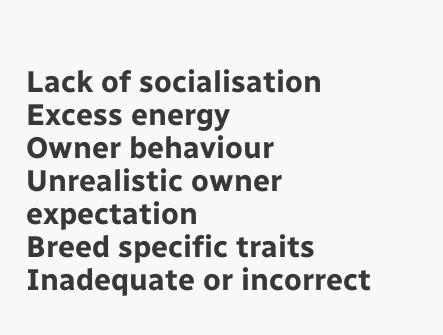Lack of socialisation
Excess energy
Owner behaviour
Unrealistic owner expectation
Breed specific traits
Inadequate or incorrect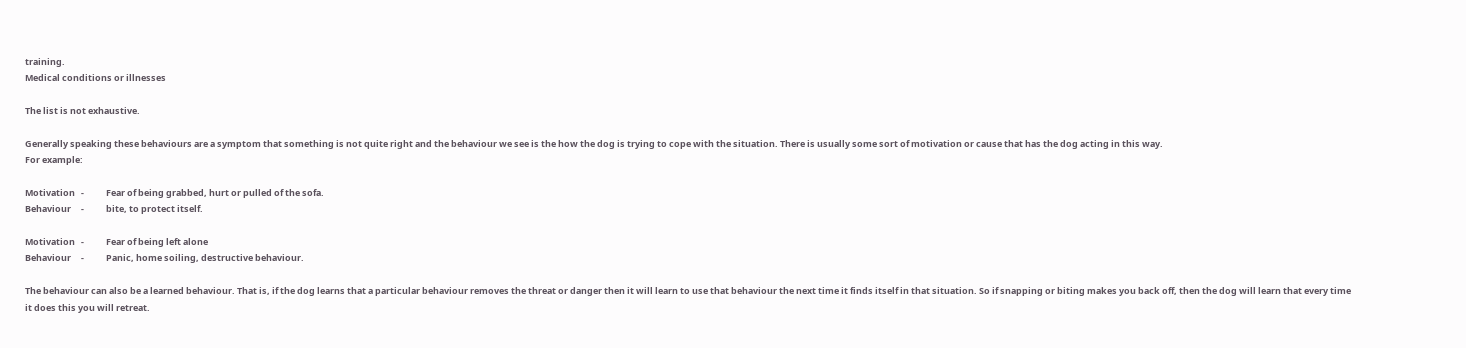training.
Medical conditions or illnesses

The list is not exhaustive.

Generally speaking these behaviours are a symptom that something is not quite right and the behaviour we see is the how the dog is trying to cope with the situation. There is usually some sort of motivation or cause that has the dog acting in this way.
For example:

Motivation   -           Fear of being grabbed, hurt or pulled of the sofa.
Behaviour     -           bite, to protect itself.

Motivation   -           Fear of being left alone
Behaviour     -           Panic, home soiling, destructive behaviour.

The behaviour can also be a learned behaviour. That is, if the dog learns that a particular behaviour removes the threat or danger then it will learn to use that behaviour the next time it finds itself in that situation. So if snapping or biting makes you back off, then the dog will learn that every time it does this you will retreat.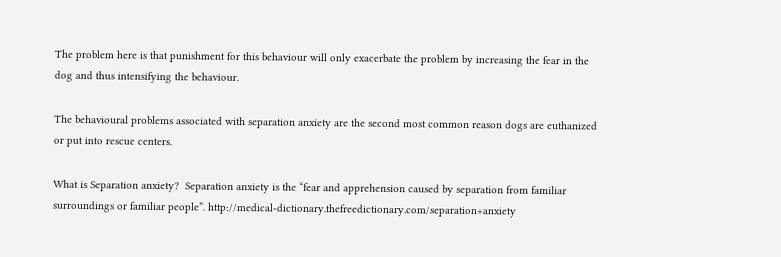The problem here is that punishment for this behaviour will only exacerbate the problem by increasing the fear in the dog and thus intensifying the behaviour.

The behavioural problems associated with separation anxiety are the second most common reason dogs are euthanized or put into rescue centers.

What is Separation anxiety?  Separation anxiety is the “fear and apprehension caused by separation from familiar surroundings or familiar people”. http://medical-dictionary.thefreedictionary.com/separation+anxiety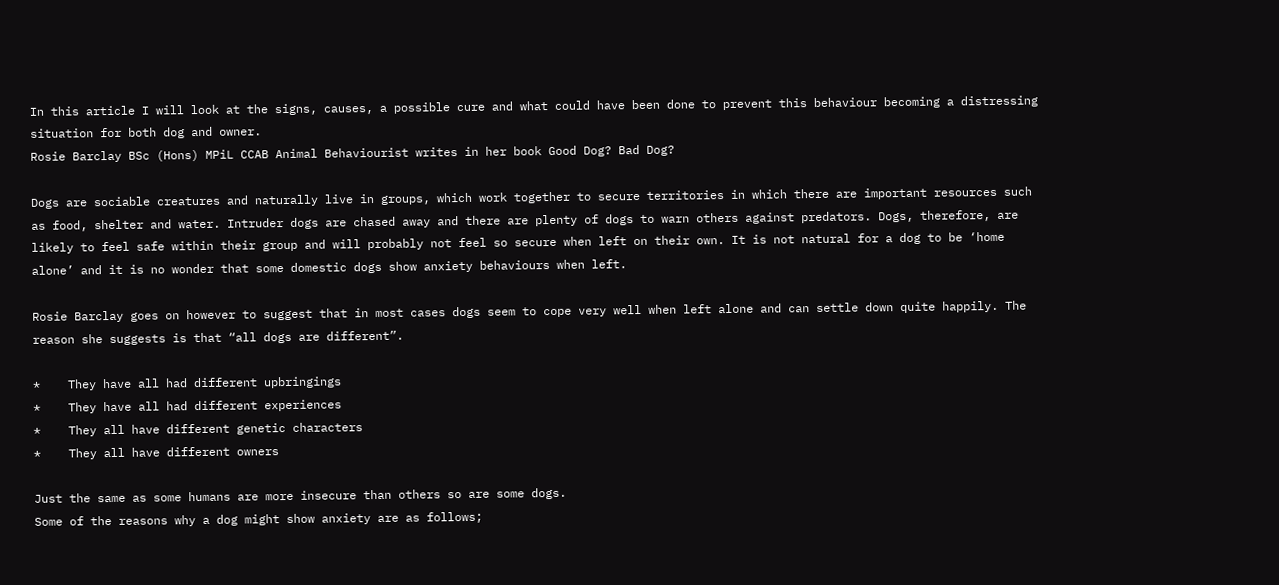In this article I will look at the signs, causes, a possible cure and what could have been done to prevent this behaviour becoming a distressing situation for both dog and owner.
Rosie Barclay BSc (Hons) MPiL CCAB Animal Behaviourist writes in her book Good Dog? Bad Dog?

Dogs are sociable creatures and naturally live in groups, which work together to secure territories in which there are important resources such as food, shelter and water. Intruder dogs are chased away and there are plenty of dogs to warn others against predators. Dogs, therefore, are likely to feel safe within their group and will probably not feel so secure when left on their own. It is not natural for a dog to be ‘home alone’ and it is no wonder that some domestic dogs show anxiety behaviours when left.

Rosie Barclay goes on however to suggest that in most cases dogs seem to cope very well when left alone and can settle down quite happily. The reason she suggests is that “all dogs are different”.

*    They have all had different upbringings
*    They have all had different experiences
*    They all have different genetic characters
*    They all have different owners

Just the same as some humans are more insecure than others so are some dogs.
Some of the reasons why a dog might show anxiety are as follows;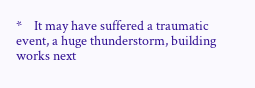*    It may have suffered a traumatic event, a huge thunderstorm, building works next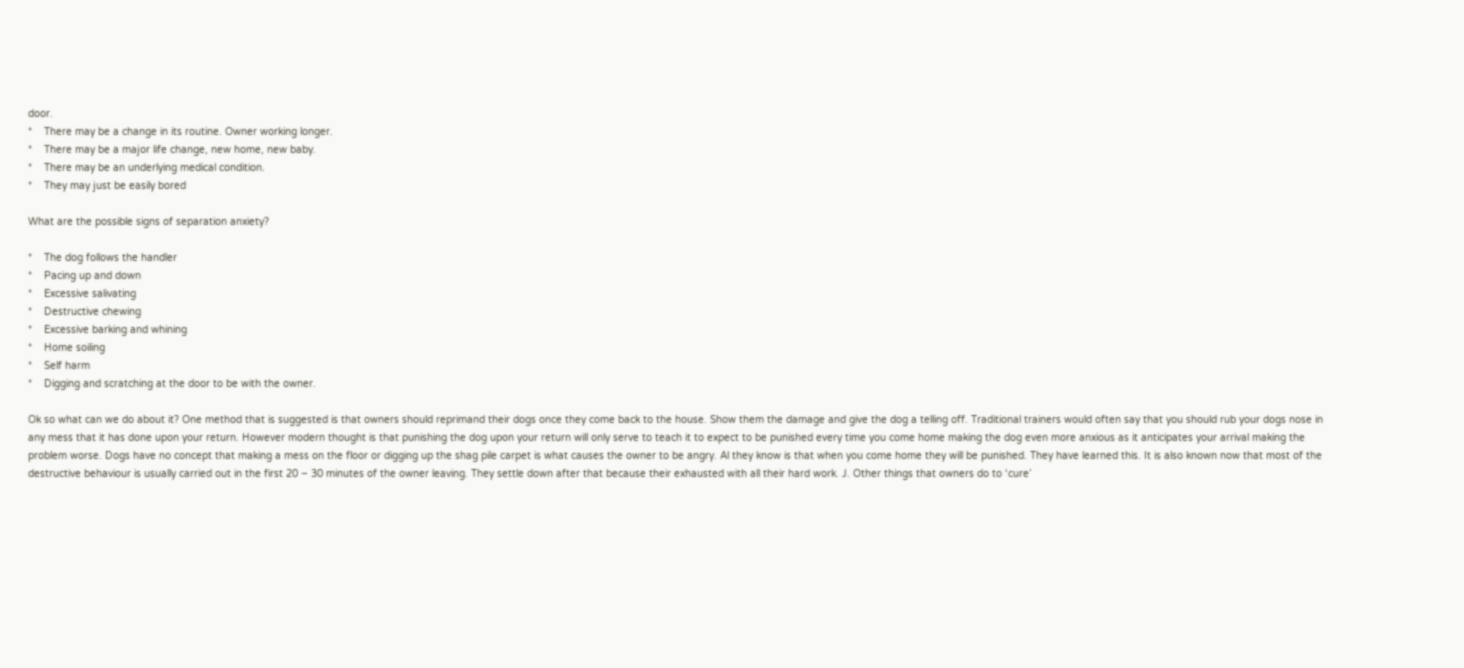door.
*    There may be a change in its routine. Owner working longer.
*    There may be a major life change, new home, new baby.
*    There may be an underlying medical condition.
*    They may just be easily bored

What are the possible signs of separation anxiety?

*    The dog follows the handler
*    Pacing up and down
*    Excessive salivating
*    Destructive chewing
*    Excessive barking and whining
*    Home soiling
*    Self harm
*    Digging and scratching at the door to be with the owner.

Ok so what can we do about it? One method that is suggested is that owners should reprimand their dogs once they come back to the house. Show them the damage and give the dog a telling off. Traditional trainers would often say that you should rub your dogs nose in any mess that it has done upon your return. However modern thought is that punishing the dog upon your return will only serve to teach it to expect to be punished every time you come home making the dog even more anxious as it anticipates your arrival making the problem worse. Dogs have no concept that making a mess on the floor or digging up the shag pile carpet is what causes the owner to be angry. Al they know is that when you come home they will be punished. They have learned this. It is also known now that most of the destructive behaviour is usually carried out in the first 20 – 30 minutes of the owner leaving. They settle down after that because their exhausted with all their hard work. J. Other things that owners do to ‘cure’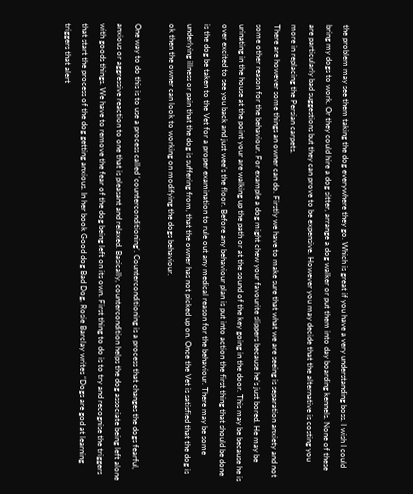the problem may see them taking the dog everywhere they go. Which is great if you have a very understanding boss. I wish I could bring my dogs to work. Or they could hire a dog sitter, arrange a dog walker or put them into day boarding kennels. None of these are particularly bad suggestions but they can prove to be expensive. However you may decide that the alternative is costing you more in replacing the Persian carpets.
There are however some things an owner can do. Firstly we have to make sure that what we are seeing is separation anxiety and not some other reason for the behaviour. For example a dog might chew your favourite slippers because he’s just bored. He may be urinating in the house at the point your are walking up the path or at the sound of the key going in the door. This may be because he is over excited to see you back and just wee’s the floor. Before any behaviour plan is put into action the first thing that should be done is the dog be taken to the Vet for a proper examination to rule out any medical reason for the behaviour. There may be some underlying illness or pain that the dog is suffering from, that the owner has not picked up on. Once the Vet is satisfied that the dog is ok then the owner can look to working on modifying the dogs behaviour.

One way to do this is to use a process called ‘counterconditioning’. Counterconditioning is a process that changes the dogs fearful, anxious or aggressive reaction to one that is pleasant and relaxed. Basically, countercondition helps the dog associate being left alone with goods things. We have to remove the fear of the dog being left on its own. First thing to do is to try and recognise the triggers that start the process of the dog getting anxious. In her book Good dog Bad Dog, Rosie Barclay writes “Dogs are god at learning triggers that alert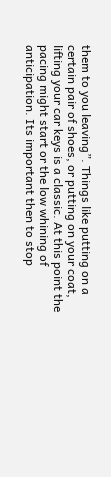them to you leaving”. Things like putting on a certain pair of shoes, or putting on your coat, lifting your car keys is a classic. At this point the pacing might start or the low whining of anticipation. Its important then to stop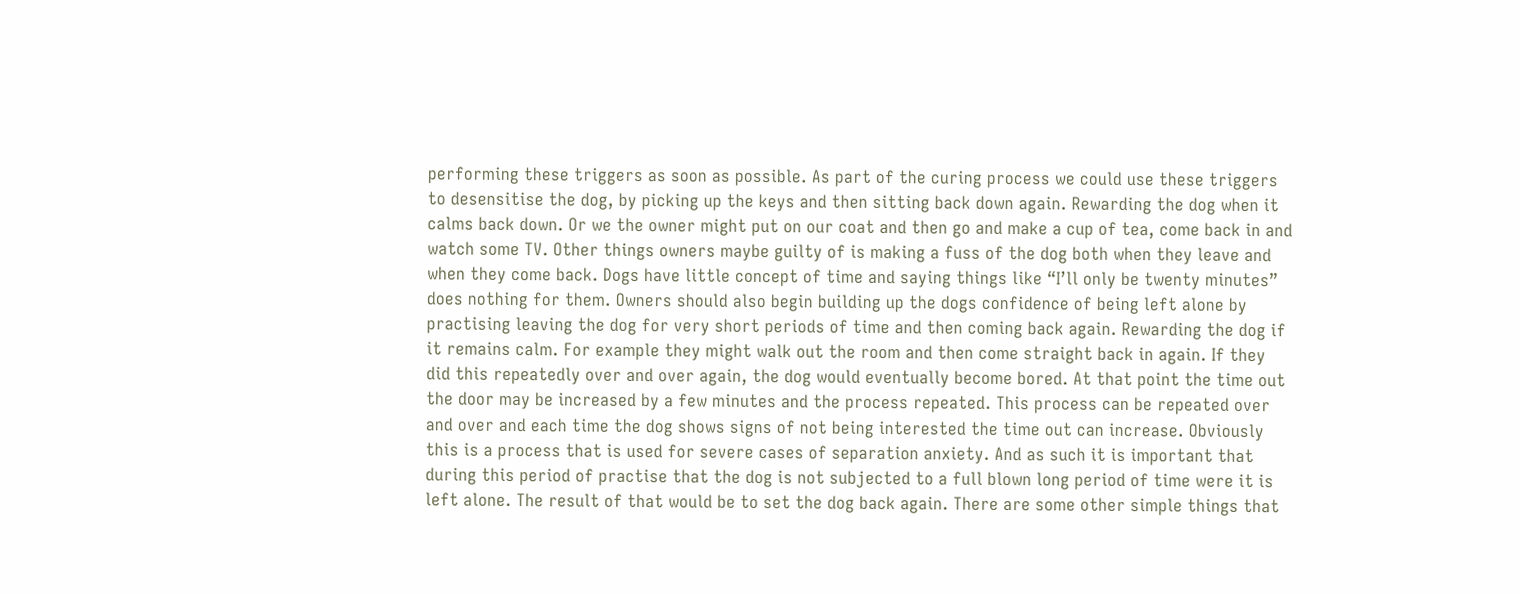performing these triggers as soon as possible. As part of the curing process we could use these triggers to desensitise the dog, by picking up the keys and then sitting back down again. Rewarding the dog when it calms back down. Or we the owner might put on our coat and then go and make a cup of tea, come back in and watch some TV. Other things owners maybe guilty of is making a fuss of the dog both when they leave and when they come back. Dogs have little concept of time and saying things like “I’ll only be twenty minutes” does nothing for them. Owners should also begin building up the dogs confidence of being left alone by practising leaving the dog for very short periods of time and then coming back again. Rewarding the dog if it remains calm. For example they might walk out the room and then come straight back in again. If they did this repeatedly over and over again, the dog would eventually become bored. At that point the time out the door may be increased by a few minutes and the process repeated. This process can be repeated over and over and each time the dog shows signs of not being interested the time out can increase. Obviously this is a process that is used for severe cases of separation anxiety. And as such it is important that during this period of practise that the dog is not subjected to a full blown long period of time were it is left alone. The result of that would be to set the dog back again. There are some other simple things that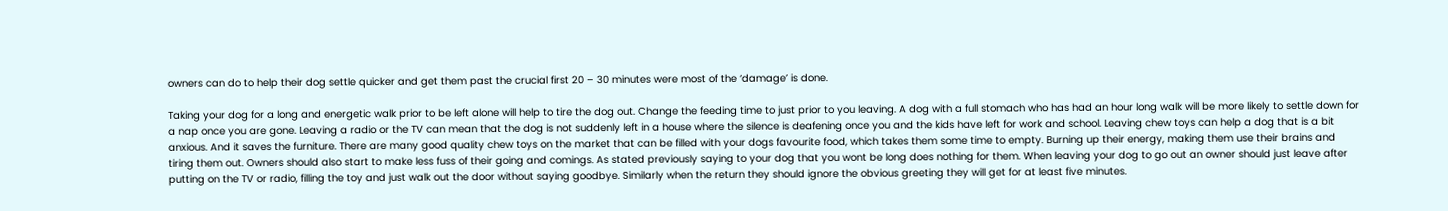owners can do to help their dog settle quicker and get them past the crucial first 20 – 30 minutes were most of the ‘damage’ is done.

Taking your dog for a long and energetic walk prior to be left alone will help to tire the dog out. Change the feeding time to just prior to you leaving. A dog with a full stomach who has had an hour long walk will be more likely to settle down for a nap once you are gone. Leaving a radio or the TV can mean that the dog is not suddenly left in a house where the silence is deafening once you and the kids have left for work and school. Leaving chew toys can help a dog that is a bit anxious. And it saves the furniture. There are many good quality chew toys on the market that can be filled with your dogs favourite food, which takes them some time to empty. Burning up their energy, making them use their brains and tiring them out. Owners should also start to make less fuss of their going and comings. As stated previously saying to your dog that you wont be long does nothing for them. When leaving your dog to go out an owner should just leave after putting on the TV or radio, filling the toy and just walk out the door without saying goodbye. Similarly when the return they should ignore the obvious greeting they will get for at least five minutes.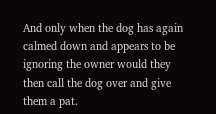And only when the dog has again calmed down and appears to be ignoring the owner would they then call the dog over and give them a pat.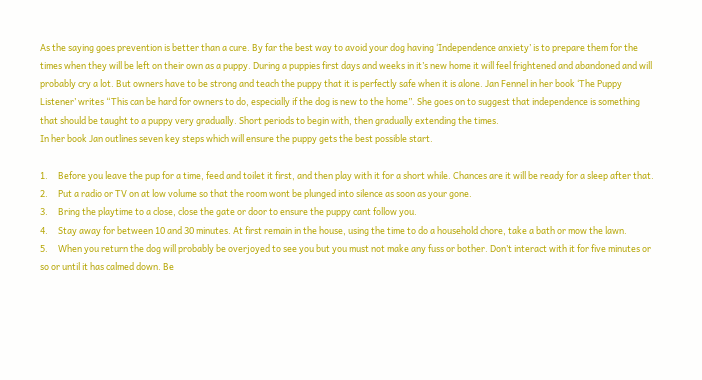As the saying goes prevention is better than a cure. By far the best way to avoid your dog having ‘Independence anxiety’ is to prepare them for the times when they will be left on their own as a puppy. During a puppies first days and weeks in it’s new home it will feel frightened and abandoned and will probably cry a lot. But owners have to be strong and teach the puppy that it is perfectly safe when it is alone. Jan Fennel in her book ‘The Puppy Listener’ writes “This can be hard for owners to do, especially if the dog is new to the home”. She goes on to suggest that independence is something that should be taught to a puppy very gradually. Short periods to begin with, then gradually extending the times.
In her book Jan outlines seven key steps which will ensure the puppy gets the best possible start.

1.     Before you leave the pup for a time, feed and toilet it first, and then play with it for a short while. Chances are it will be ready for a sleep after that.
2.     Put a radio or TV on at low volume so that the room wont be plunged into silence as soon as your gone.
3.     Bring the playtime to a close, close the gate or door to ensure the puppy cant follow you.
4.     Stay away for between 10 and 30 minutes. At first remain in the house, using the time to do a household chore, take a bath or mow the lawn.
5.     When you return the dog will probably be overjoyed to see you but you must not make any fuss or bother. Don’t interact with it for five minutes or so or until it has calmed down. Be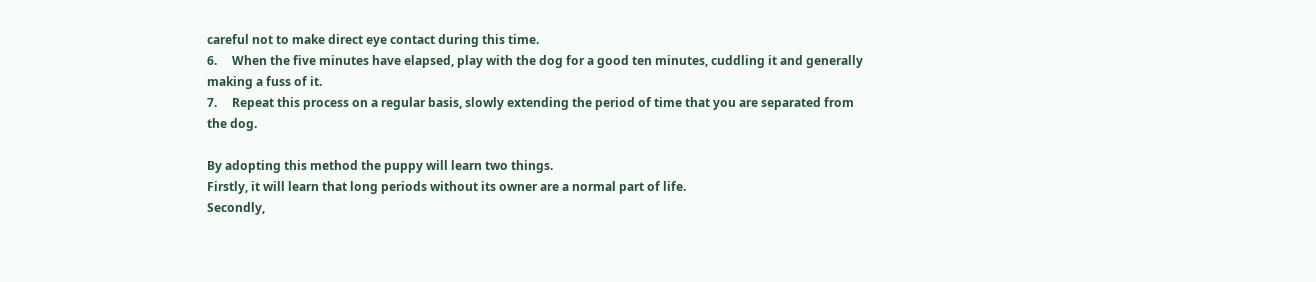careful not to make direct eye contact during this time.
6.     When the five minutes have elapsed, play with the dog for a good ten minutes, cuddling it and generally making a fuss of it.
7.     Repeat this process on a regular basis, slowly extending the period of time that you are separated from the dog.

By adopting this method the puppy will learn two things.
Firstly, it will learn that long periods without its owner are a normal part of life.
Secondly,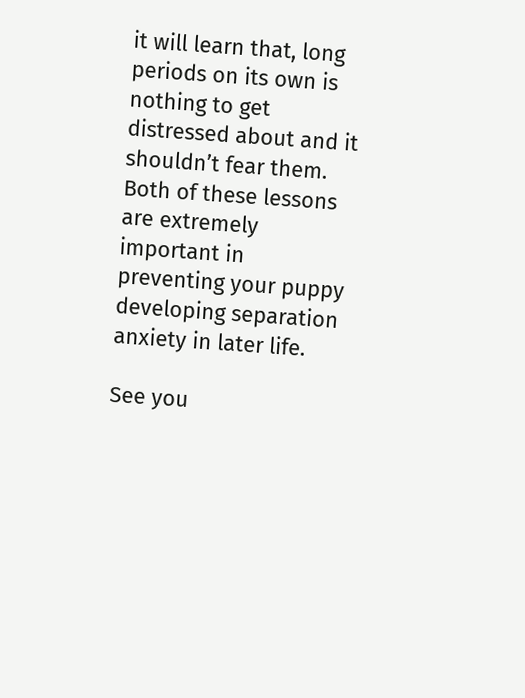it will learn that, long periods on its own is nothing to get distressed about and it shouldn’t fear them. Both of these lessons are extremely important in preventing your puppy developing separation anxiety in later life.

See you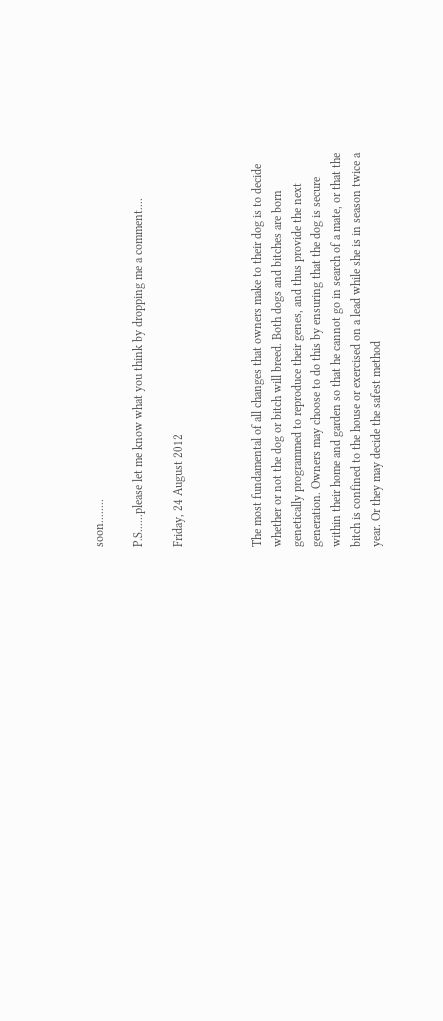soon........

P.S......please let me know what you think by dropping me a comment....

Friday, 24 August 2012



The most fundamental of all changes that owners make to their dog is to decide
whether or not the dog or bitch will breed. Both dogs and bitches are born
genetically programmed to reproduce their genes, and thus provide the next
generation. Owners may choose to do this by ensuring that the dog is secure
within their home and garden so that he cannot go in search of a mate, or that the
bitch is confined to the house or exercised on a lead while she is in season twice a
year. Or they may decide the safest method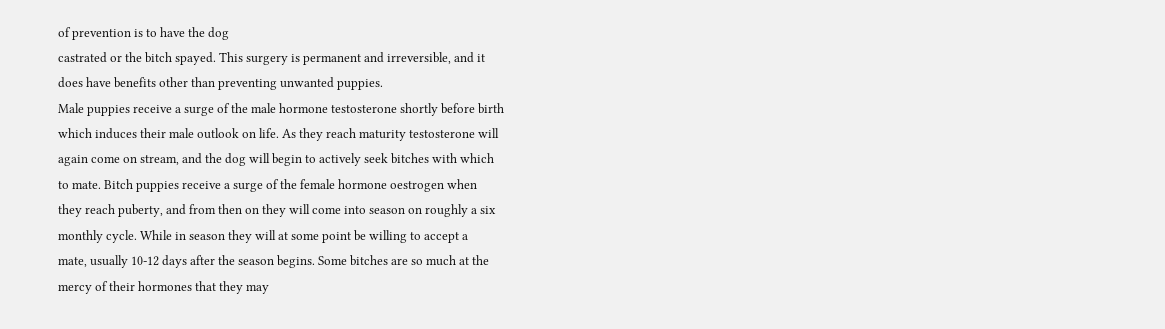of prevention is to have the dog
castrated or the bitch spayed. This surgery is permanent and irreversible, and it
does have benefits other than preventing unwanted puppies.
Male puppies receive a surge of the male hormone testosterone shortly before birth
which induces their male outlook on life. As they reach maturity testosterone will
again come on stream, and the dog will begin to actively seek bitches with which
to mate. Bitch puppies receive a surge of the female hormone oestrogen when
they reach puberty, and from then on they will come into season on roughly a six
monthly cycle. While in season they will at some point be willing to accept a
mate, usually 10-12 days after the season begins. Some bitches are so much at the
mercy of their hormones that they may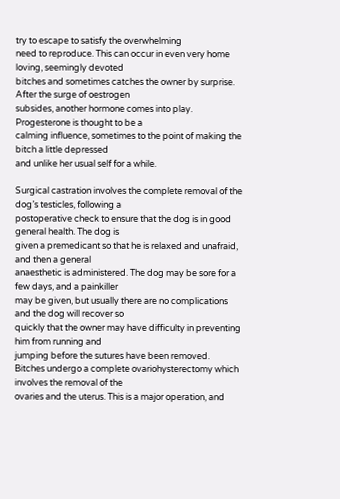try to escape to satisfy the overwhelming
need to reproduce. This can occur in even very home loving, seemingly devoted
bitches and sometimes catches the owner by surprise. After the surge of oestrogen
subsides, another hormone comes into play. Progesterone is thought to be a
calming influence, sometimes to the point of making the bitch a little depressed
and unlike her usual self for a while.

Surgical castration involves the complete removal of the dog’s testicles, following a
postoperative check to ensure that the dog is in good general health. The dog is
given a premedicant so that he is relaxed and unafraid, and then a general
anaesthetic is administered. The dog may be sore for a few days, and a painkiller
may be given, but usually there are no complications and the dog will recover so
quickly that the owner may have difficulty in preventing him from running and
jumping before the sutures have been removed.
Bitches undergo a complete ovariohysterectomy which involves the removal of the
ovaries and the uterus. This is a major operation, and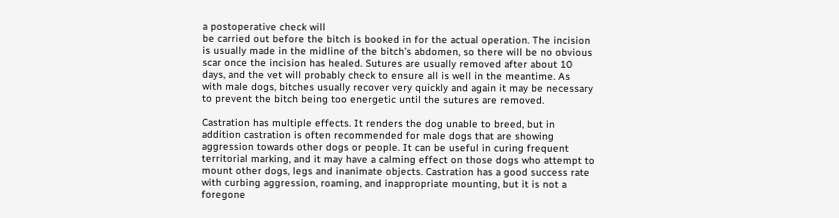a postoperative check will
be carried out before the bitch is booked in for the actual operation. The incision
is usually made in the midline of the bitch’s abdomen, so there will be no obvious
scar once the incision has healed. Sutures are usually removed after about 10
days, and the vet will probably check to ensure all is well in the meantime. As
with male dogs, bitches usually recover very quickly and again it may be necessary
to prevent the bitch being too energetic until the sutures are removed.

Castration has multiple effects. It renders the dog unable to breed, but in
addition castration is often recommended for male dogs that are showing
aggression towards other dogs or people. It can be useful in curing frequent
territorial marking, and it may have a calming effect on those dogs who attempt to
mount other dogs, legs and inanimate objects. Castration has a good success rate
with curbing aggression, roaming, and inappropriate mounting, but it is not a
foregone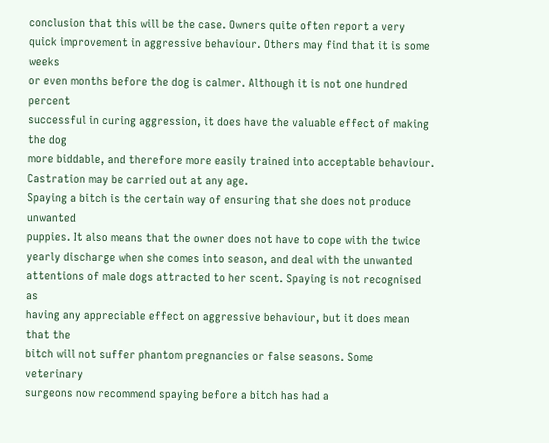conclusion that this will be the case. Owners quite often report a very
quick improvement in aggressive behaviour. Others may find that it is some weeks
or even months before the dog is calmer. Although it is not one hundred percent
successful in curing aggression, it does have the valuable effect of making the dog
more biddable, and therefore more easily trained into acceptable behaviour.
Castration may be carried out at any age.
Spaying a bitch is the certain way of ensuring that she does not produce unwanted
puppies. It also means that the owner does not have to cope with the twice
yearly discharge when she comes into season, and deal with the unwanted
attentions of male dogs attracted to her scent. Spaying is not recognised as
having any appreciable effect on aggressive behaviour, but it does mean that the
bitch will not suffer phantom pregnancies or false seasons. Some veterinary
surgeons now recommend spaying before a bitch has had a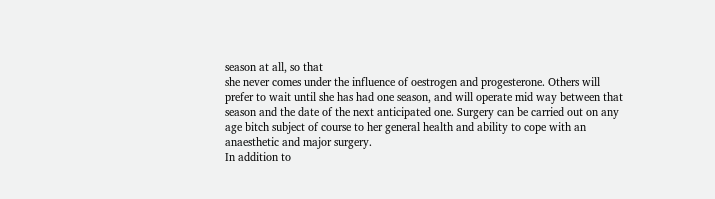season at all, so that
she never comes under the influence of oestrogen and progesterone. Others will
prefer to wait until she has had one season, and will operate mid way between that
season and the date of the next anticipated one. Surgery can be carried out on any
age bitch subject of course to her general health and ability to cope with an
anaesthetic and major surgery.
In addition to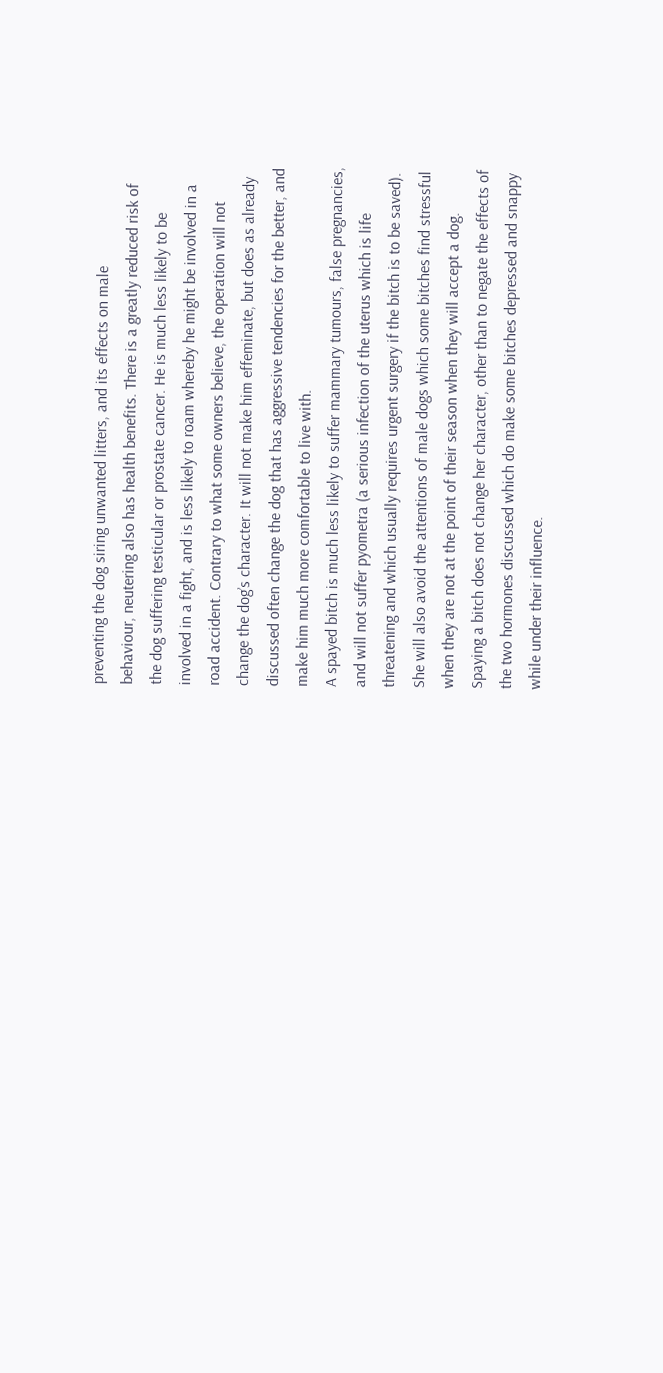preventing the dog siring unwanted litters, and its effects on male
behaviour, neutering also has health benefits. There is a greatly reduced risk of
the dog suffering testicular or prostate cancer. He is much less likely to be
involved in a fight, and is less likely to roam whereby he might be involved in a
road accident. Contrary to what some owners believe, the operation will not
change the dog’s character. It will not make him effeminate, but does as already
discussed often change the dog that has aggressive tendencies for the better, and
make him much more comfortable to live with.
A spayed bitch is much less likely to suffer mammary tumours, false pregnancies,
and will not suffer pyometra (a serious infection of the uterus which is life
threatening and which usually requires urgent surgery if the bitch is to be saved).
She will also avoid the attentions of male dogs which some bitches find stressful
when they are not at the point of their season when they will accept a dog.
Spaying a bitch does not change her character, other than to negate the effects of
the two hormones discussed which do make some bitches depressed and snappy
while under their influence.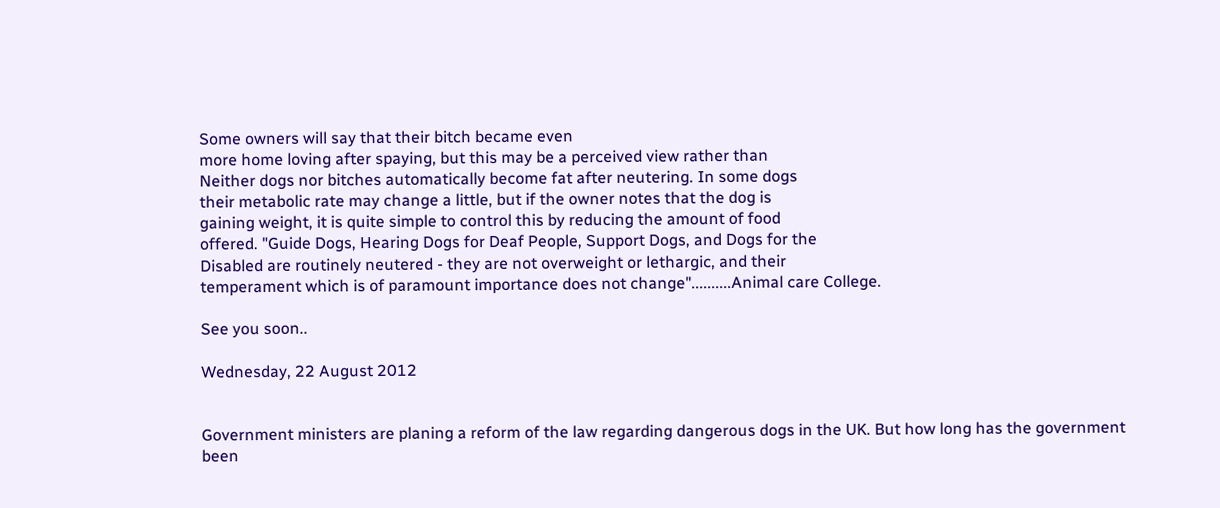Some owners will say that their bitch became even
more home loving after spaying, but this may be a perceived view rather than
Neither dogs nor bitches automatically become fat after neutering. In some dogs
their metabolic rate may change a little, but if the owner notes that the dog is
gaining weight, it is quite simple to control this by reducing the amount of food
offered. "Guide Dogs, Hearing Dogs for Deaf People, Support Dogs, and Dogs for the
Disabled are routinely neutered - they are not overweight or lethargic, and their
temperament which is of paramount importance does not change"..........Animal care College.

See you soon..

Wednesday, 22 August 2012


Government ministers are planing a reform of the law regarding dangerous dogs in the UK. But how long has the government been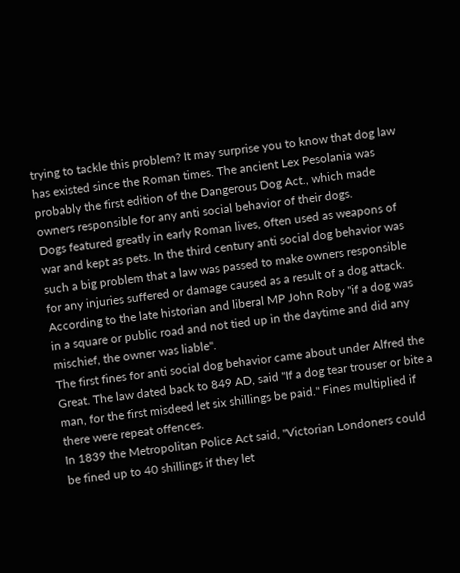trying to tackle this problem? It may surprise you to know that dog law has existed since the Roman times. The ancient Lex Pesolania was probably the first edition of the Dangerous Dog Act., which made owners responsible for any anti social behavior of their dogs.
Dogs featured greatly in early Roman lives, often used as weapons of war and kept as pets. In the third century anti social dog behavior was such a big problem that a law was passed to make owners responsible for any injuries suffered or damage caused as a result of a dog attack. According to the late historian and liberal MP John Roby "if a dog was in a square or public road and not tied up in the daytime and did any mischief, the owner was liable".
The first fines for anti social dog behavior came about under Alfred the Great. The law dated back to 849 AD, said "If a dog tear trouser or bite a man, for the first misdeed let six shillings be paid." Fines multiplied if there were repeat offences.
In 1839 the Metropolitan Police Act said, "Victorian Londoners could be fined up to 40 shillings if they let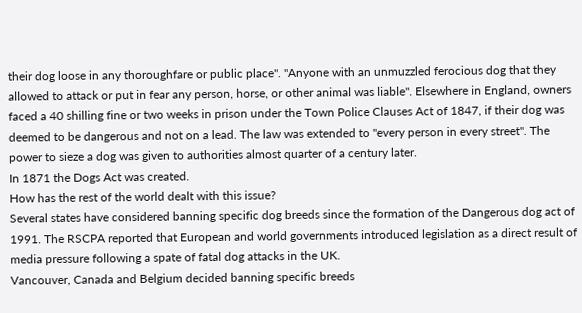their dog loose in any thoroughfare or public place". "Anyone with an unmuzzled ferocious dog that they allowed to attack or put in fear any person, horse, or other animal was liable". Elsewhere in England, owners faced a 40 shilling fine or two weeks in prison under the Town Police Clauses Act of 1847, if their dog was deemed to be dangerous and not on a lead. The law was extended to "every person in every street". The power to sieze a dog was given to authorities almost quarter of a century later.
In 1871 the Dogs Act was created.
How has the rest of the world dealt with this issue?
Several states have considered banning specific dog breeds since the formation of the Dangerous dog act of 1991. The RSCPA reported that European and world governments introduced legislation as a direct result of media pressure following a spate of fatal dog attacks in the UK.
Vancouver, Canada and Belgium decided banning specific breeds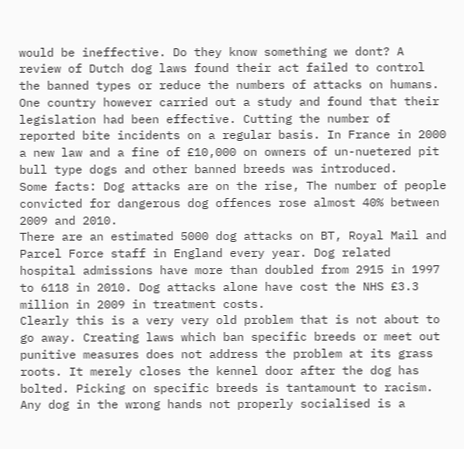would be ineffective. Do they know something we dont? A review of Dutch dog laws found their act failed to control the banned types or reduce the numbers of attacks on humans. One country however carried out a study and found that their legislation had been effective. Cutting the number of reported bite incidents on a regular basis. In France in 2000 a new law and a fine of £10,000 on owners of un-nuetered pit bull type dogs and other banned breeds was introduced.
Some facts: Dog attacks are on the rise, The number of people convicted for dangerous dog offences rose almost 40% between 2009 and 2010.
There are an estimated 5000 dog attacks on BT, Royal Mail and Parcel Force staff in England every year. Dog related hospital admissions have more than doubled from 2915 in 1997 to 6118 in 2010. Dog attacks alone have cost the NHS £3.3 million in 2009 in treatment costs.
Clearly this is a very very old problem that is not about to go away. Creating laws which ban specific breeds or meet out punitive measures does not address the problem at its grass roots. It merely closes the kennel door after the dog has bolted. Picking on specific breeds is tantamount to racism. Any dog in the wrong hands not properly socialised is a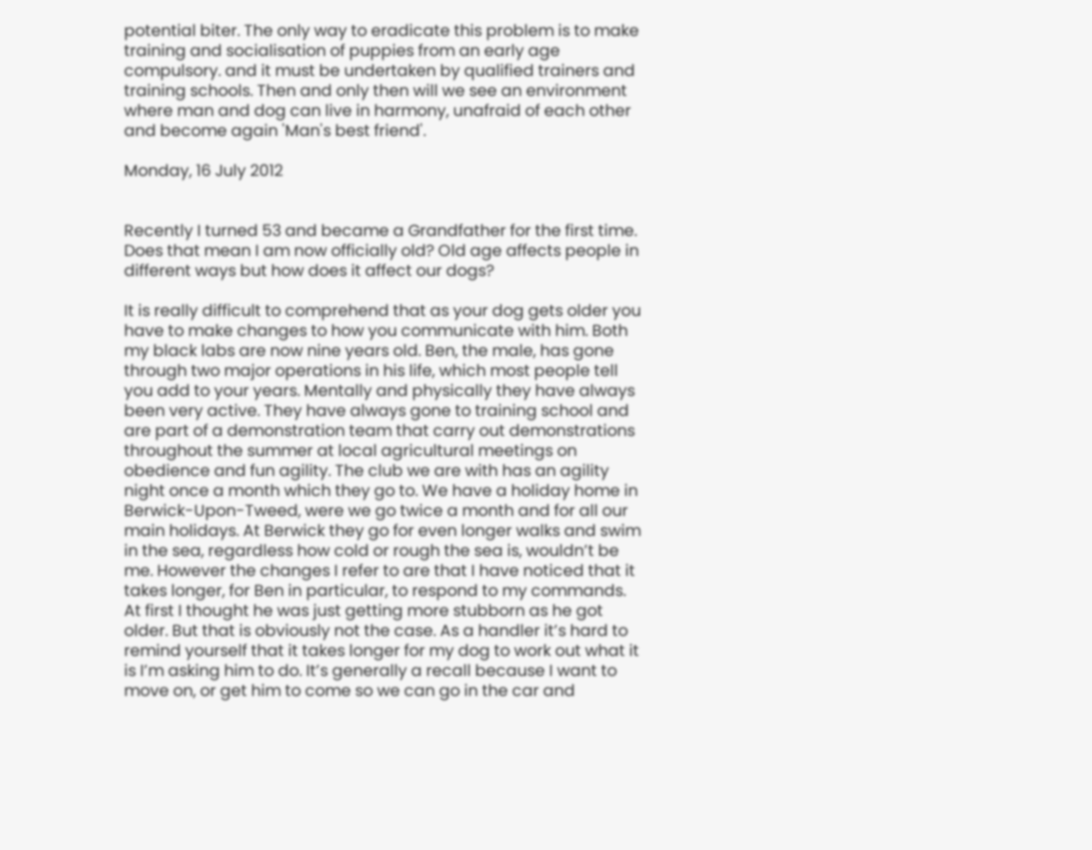potential biter. The only way to eradicate this problem is to make training and socialisation of puppies from an early age compulsory. and it must be undertaken by qualified trainers and training schools. Then and only then will we see an environment where man and dog can live in harmony, unafraid of each other and become again 'Man's best friend'.

Monday, 16 July 2012


Recently I turned 53 and became a Grandfather for the first time. Does that mean I am now officially old? Old age affects people in different ways but how does it affect our dogs?

It is really difficult to comprehend that as your dog gets older you have to make changes to how you communicate with him. Both my black labs are now nine years old. Ben, the male, has gone through two major operations in his life, which most people tell you add to your years. Mentally and physically they have always been very active. They have always gone to training school and are part of a demonstration team that carry out demonstrations throughout the summer at local agricultural meetings on obedience and fun agility. The club we are with has an agility night once a month which they go to. We have a holiday home in Berwick-Upon-Tweed, were we go twice a month and for all our main holidays. At Berwick they go for even longer walks and swim in the sea, regardless how cold or rough the sea is, wouldn’t be me. However the changes I refer to are that I have noticed that it takes longer, for Ben in particular, to respond to my commands. At first I thought he was just getting more stubborn as he got older. But that is obviously not the case. As a handler it’s hard to remind yourself that it takes longer for my dog to work out what it is I’m asking him to do. It’s generally a recall because I want to move on, or get him to come so we can go in the car and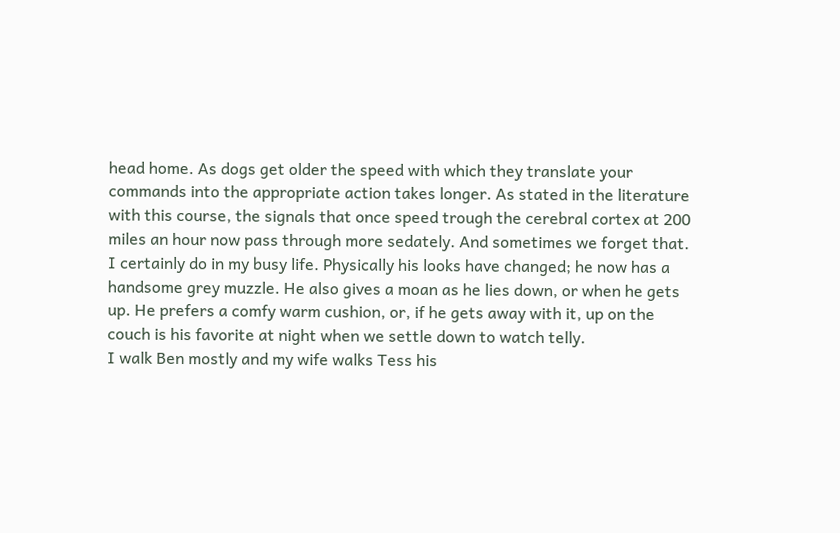head home. As dogs get older the speed with which they translate your commands into the appropriate action takes longer. As stated in the literature with this course, the signals that once speed trough the cerebral cortex at 200 miles an hour now pass through more sedately. And sometimes we forget that. I certainly do in my busy life. Physically his looks have changed; he now has a handsome grey muzzle. He also gives a moan as he lies down, or when he gets up. He prefers a comfy warm cushion, or, if he gets away with it, up on the couch is his favorite at night when we settle down to watch telly.
I walk Ben mostly and my wife walks Tess his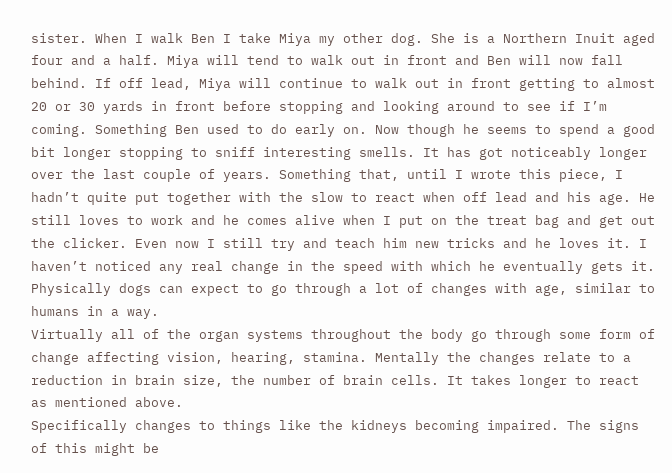sister. When I walk Ben I take Miya my other dog. She is a Northern Inuit aged four and a half. Miya will tend to walk out in front and Ben will now fall behind. If off lead, Miya will continue to walk out in front getting to almost 20 or 30 yards in front before stopping and looking around to see if I’m coming. Something Ben used to do early on. Now though he seems to spend a good bit longer stopping to sniff interesting smells. It has got noticeably longer over the last couple of years. Something that, until I wrote this piece, I hadn’t quite put together with the slow to react when off lead and his age. He still loves to work and he comes alive when I put on the treat bag and get out the clicker. Even now I still try and teach him new tricks and he loves it. I haven’t noticed any real change in the speed with which he eventually gets it. Physically dogs can expect to go through a lot of changes with age, similar to humans in a way.
Virtually all of the organ systems throughout the body go through some form of change affecting vision, hearing, stamina. Mentally the changes relate to a reduction in brain size, the number of brain cells. It takes longer to react as mentioned above.
Specifically changes to things like the kidneys becoming impaired. The signs of this might be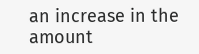an increase in the amount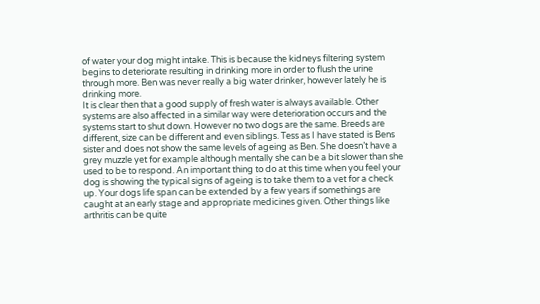of water your dog might intake. This is because the kidneys filtering system begins to deteriorate resulting in drinking more in order to flush the urine through more. Ben was never really a big water drinker, however lately he is drinking more.
It is clear then that a good supply of fresh water is always available. Other systems are also affected in a similar way were deterioration occurs and the systems start to shut down. However no two dogs are the same. Breeds are different, size can be different and even siblings. Tess as I have stated is Bens sister and does not show the same levels of ageing as Ben. She doesn’t have a grey muzzle yet for example although mentally she can be a bit slower than she used to be to respond. An important thing to do at this time when you feel your dog is showing the typical signs of ageing is to take them to a vet for a check up. Your dogs life span can be extended by a few years if somethings are caught at an early stage and appropriate medicines given. Other things like arthritis can be quite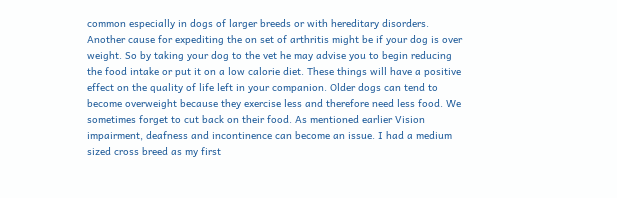common especially in dogs of larger breeds or with hereditary disorders. Another cause for expediting the on set of arthritis might be if your dog is over weight. So by taking your dog to the vet he may advise you to begin reducing the food intake or put it on a low calorie diet. These things will have a positive effect on the quality of life left in your companion. Older dogs can tend to become overweight because they exercise less and therefore need less food. We sometimes forget to cut back on their food. As mentioned earlier Vision impairment, deafness and incontinence can become an issue. I had a medium sized cross breed as my first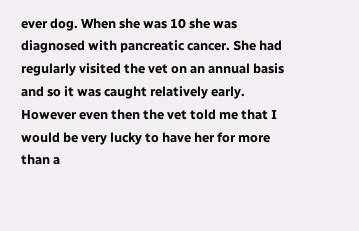ever dog. When she was 10 she was diagnosed with pancreatic cancer. She had regularly visited the vet on an annual basis and so it was caught relatively early. However even then the vet told me that I would be very lucky to have her for more than a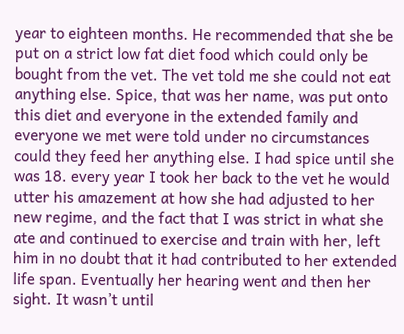year to eighteen months. He recommended that she be put on a strict low fat diet food which could only be bought from the vet. The vet told me she could not eat anything else. Spice, that was her name, was put onto this diet and everyone in the extended family and everyone we met were told under no circumstances could they feed her anything else. I had spice until she was 18. every year I took her back to the vet he would utter his amazement at how she had adjusted to her new regime, and the fact that I was strict in what she ate and continued to exercise and train with her, left him in no doubt that it had contributed to her extended life span. Eventually her hearing went and then her sight. It wasn’t until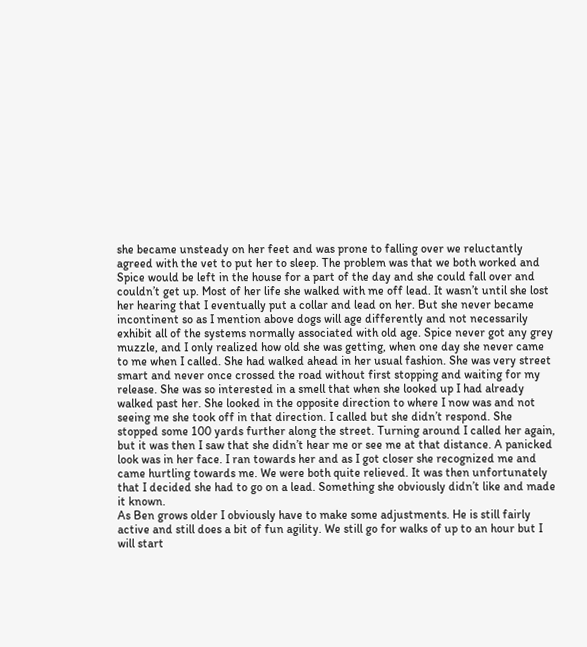she became unsteady on her feet and was prone to falling over we reluctantly agreed with the vet to put her to sleep. The problem was that we both worked and Spice would be left in the house for a part of the day and she could fall over and couldn’t get up. Most of her life she walked with me off lead. It wasn’t until she lost her hearing that I eventually put a collar and lead on her. But she never became incontinent so as I mention above dogs will age differently and not necessarily exhibit all of the systems normally associated with old age. Spice never got any grey muzzle, and I only realized how old she was getting, when one day she never came to me when I called. She had walked ahead in her usual fashion. She was very street smart and never once crossed the road without first stopping and waiting for my release. She was so interested in a smell that when she looked up I had already walked past her. She looked in the opposite direction to where I now was and not seeing me she took off in that direction. I called but she didn’t respond. She stopped some 100 yards further along the street. Turning around I called her again, but it was then I saw that she didn’t hear me or see me at that distance. A panicked look was in her face. I ran towards her and as I got closer she recognized me and came hurtling towards me. We were both quite relieved. It was then unfortunately that I decided she had to go on a lead. Something she obviously didn’t like and made it known.
As Ben grows older I obviously have to make some adjustments. He is still fairly active and still does a bit of fun agility. We still go for walks of up to an hour but I will start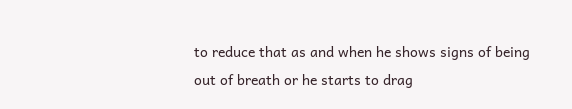to reduce that as and when he shows signs of being out of breath or he starts to drag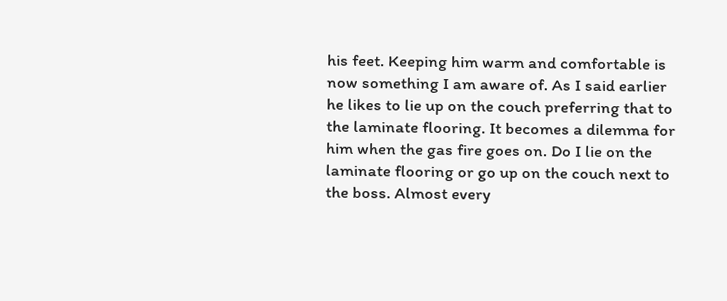his feet. Keeping him warm and comfortable is now something I am aware of. As I said earlier he likes to lie up on the couch preferring that to the laminate flooring. It becomes a dilemma for him when the gas fire goes on. Do I lie on the laminate flooring or go up on the couch next to the boss. Almost every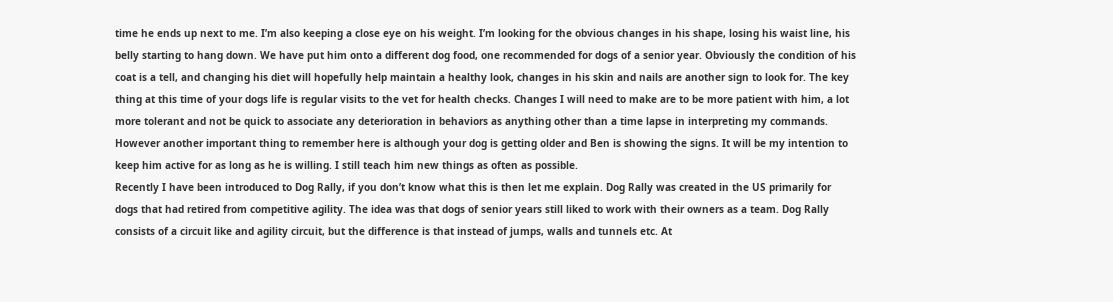time he ends up next to me. I’m also keeping a close eye on his weight. I’m looking for the obvious changes in his shape, losing his waist line, his belly starting to hang down. We have put him onto a different dog food, one recommended for dogs of a senior year. Obviously the condition of his coat is a tell, and changing his diet will hopefully help maintain a healthy look, changes in his skin and nails are another sign to look for. The key thing at this time of your dogs life is regular visits to the vet for health checks. Changes I will need to make are to be more patient with him, a lot more tolerant and not be quick to associate any deterioration in behaviors as anything other than a time lapse in interpreting my commands. However another important thing to remember here is although your dog is getting older and Ben is showing the signs. It will be my intention to keep him active for as long as he is willing. I still teach him new things as often as possible.
Recently I have been introduced to Dog Rally, if you don’t know what this is then let me explain. Dog Rally was created in the US primarily for dogs that had retired from competitive agility. The idea was that dogs of senior years still liked to work with their owners as a team. Dog Rally consists of a circuit like and agility circuit, but the difference is that instead of jumps, walls and tunnels etc. At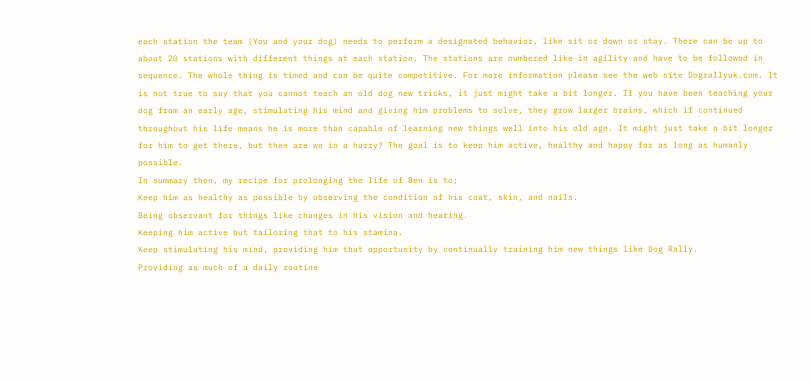each station the team (You and your dog) needs to perform a designated behavior, like sit or down or stay. There can be up to about 20 stations with different things at each station. The stations are numbered like in agility and have to be followed in sequence. The whole thing is timed and can be quite competitive. For more information please see the web site Dograllyuk.com. It is not true to say that you cannot teach an old dog new tricks, it just might take a bit longer. If you have been teaching your dog from an early age, stimulating his mind and giving him problems to solve, they grow larger brains, which if continued throughout his life means he is more than capable of learning new things well into his old age. It might just take a bit longer for him to get there, but then are we in a hurry? The goal is to keep him active, healthy and happy for as long as humanly possible.
In summary then, my recipe for prolonging the life of Ben is to;
Keep him as healthy as possible by observing the condition of his coat, skin, and nails.
Being observant for things like changes in his vision and hearing.
Keeping him active but tailoring that to his stamina.
Keep stimulating his mind, providing him that opportunity by continually training him new things like Dog Rally.
Providing as much of a daily routine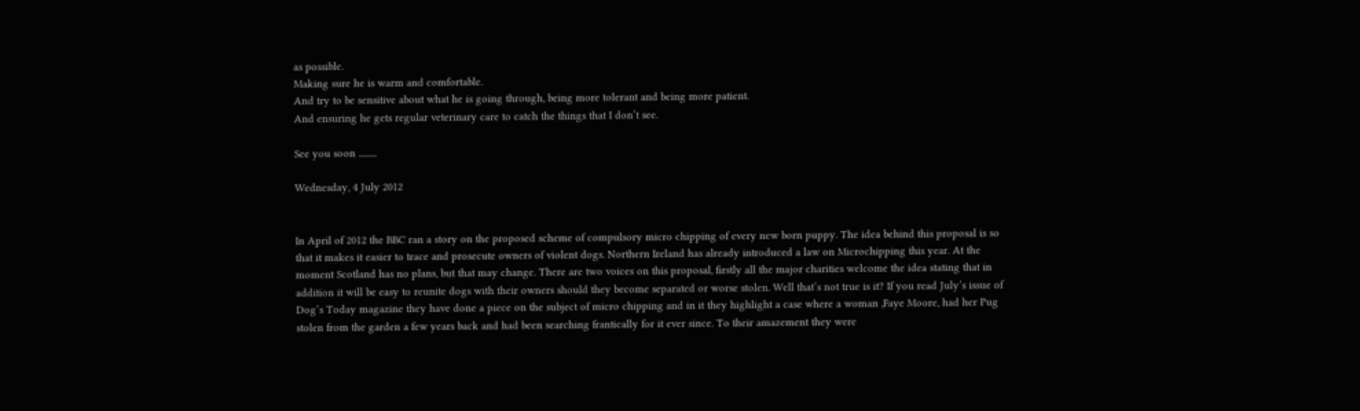as possible.
Making sure he is warm and comfortable.
And try to be sensitive about what he is going through, being more tolerant and being more patient.
And ensuring he gets regular veterinary care to catch the things that I don’t see.

See you soon .........

Wednesday, 4 July 2012


In April of 2012 the BBC ran a story on the proposed scheme of compulsory micro chipping of every new born puppy. The idea behind this proposal is so that it makes it easier to trace and prosecute owners of violent dogs. Northern Ireland has already introduced a law on Microchipping this year. At the moment Scotland has no plans, but that may change. There are two voices on this proposal, firstly all the major charities welcome the idea stating that in addition it will be easy to reunite dogs with their owners should they become separated or worse stolen. Well that’s not true is it? If you read July’s issue of Dog’s Today magazine they have done a piece on the subject of micro chipping and in it they highlight a case where a woman ,Faye Moore, had her Pug stolen from the garden a few years back and had been searching frantically for it ever since. To their amazement they were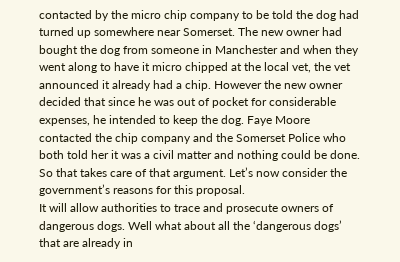contacted by the micro chip company to be told the dog had turned up somewhere near Somerset. The new owner had bought the dog from someone in Manchester and when they went along to have it micro chipped at the local vet, the vet announced it already had a chip. However the new owner decided that since he was out of pocket for considerable expenses, he intended to keep the dog. Faye Moore contacted the chip company and the Somerset Police who both told her it was a civil matter and nothing could be done. So that takes care of that argument. Let’s now consider the government’s reasons for this proposal.
It will allow authorities to trace and prosecute owners of dangerous dogs. Well what about all the ‘dangerous dogs’ that are already in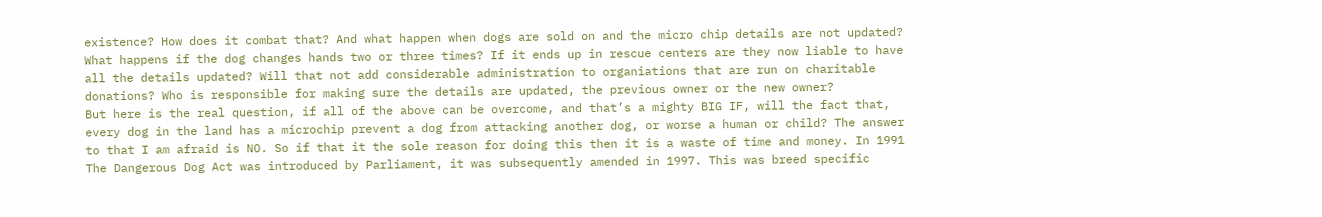existence? How does it combat that? And what happen when dogs are sold on and the micro chip details are not updated? What happens if the dog changes hands two or three times? If it ends up in rescue centers are they now liable to have all the details updated? Will that not add considerable administration to organiations that are run on charitable donations? Who is responsible for making sure the details are updated, the previous owner or the new owner?
But here is the real question, if all of the above can be overcome, and that’s a mighty BIG IF, will the fact that, every dog in the land has a microchip prevent a dog from attacking another dog, or worse a human or child? The answer to that I am afraid is NO. So if that it the sole reason for doing this then it is a waste of time and money. In 1991 The Dangerous Dog Act was introduced by Parliament, it was subsequently amended in 1997. This was breed specific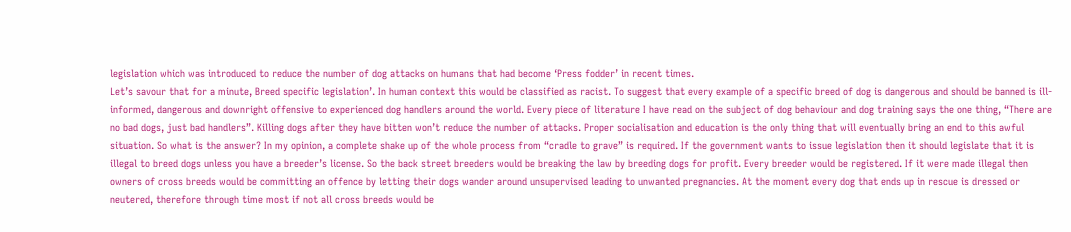legislation which was introduced to reduce the number of dog attacks on humans that had become ‘Press fodder’ in recent times.
Let’s savour that for a minute, Breed specific legislation’. In human context this would be classified as racist. To suggest that every example of a specific breed of dog is dangerous and should be banned is ill-informed, dangerous and downright offensive to experienced dog handlers around the world. Every piece of literature I have read on the subject of dog behaviour and dog training says the one thing, “There are no bad dogs, just bad handlers”. Killing dogs after they have bitten won’t reduce the number of attacks. Proper socialisation and education is the only thing that will eventually bring an end to this awful situation. So what is the answer? In my opinion, a complete shake up of the whole process from “cradle to grave” is required. If the government wants to issue legislation then it should legislate that it is illegal to breed dogs unless you have a breeder’s license. So the back street breeders would be breaking the law by breeding dogs for profit. Every breeder would be registered. If it were made illegal then owners of cross breeds would be committing an offence by letting their dogs wander around unsupervised leading to unwanted pregnancies. At the moment every dog that ends up in rescue is dressed or neutered, therefore through time most if not all cross breeds would be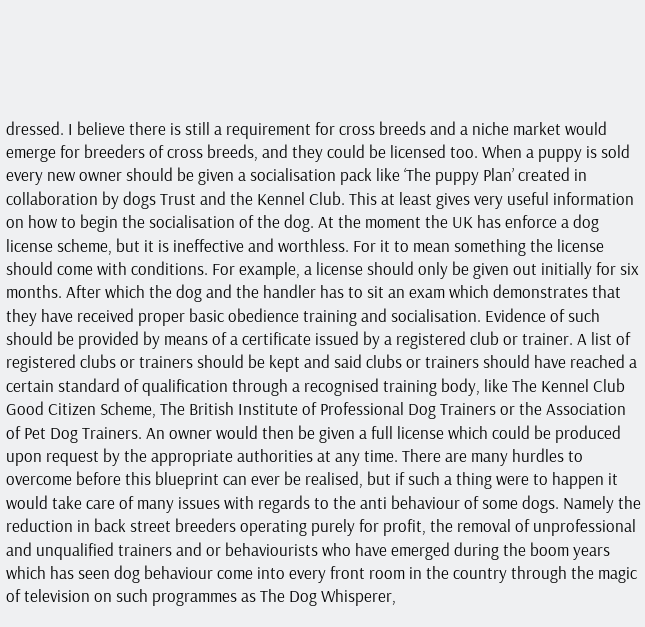dressed. I believe there is still a requirement for cross breeds and a niche market would emerge for breeders of cross breeds, and they could be licensed too. When a puppy is sold every new owner should be given a socialisation pack like ‘The puppy Plan’ created in collaboration by dogs Trust and the Kennel Club. This at least gives very useful information on how to begin the socialisation of the dog. At the moment the UK has enforce a dog license scheme, but it is ineffective and worthless. For it to mean something the license should come with conditions. For example, a license should only be given out initially for six months. After which the dog and the handler has to sit an exam which demonstrates that they have received proper basic obedience training and socialisation. Evidence of such should be provided by means of a certificate issued by a registered club or trainer. A list of registered clubs or trainers should be kept and said clubs or trainers should have reached a certain standard of qualification through a recognised training body, like The Kennel Club Good Citizen Scheme, The British Institute of Professional Dog Trainers or the Association of Pet Dog Trainers. An owner would then be given a full license which could be produced upon request by the appropriate authorities at any time. There are many hurdles to overcome before this blueprint can ever be realised, but if such a thing were to happen it would take care of many issues with regards to the anti behaviour of some dogs. Namely the reduction in back street breeders operating purely for profit, the removal of unprofessional and unqualified trainers and or behaviourists who have emerged during the boom years which has seen dog behaviour come into every front room in the country through the magic of television on such programmes as The Dog Whisperer,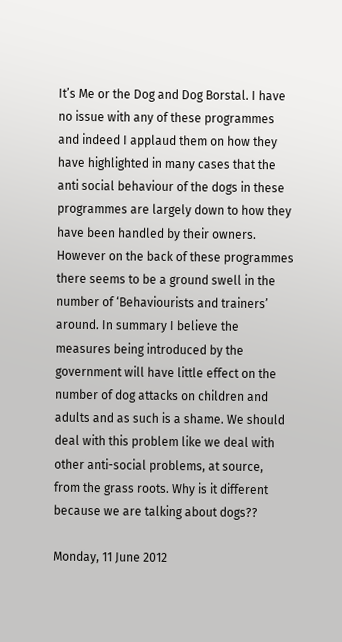It’s Me or the Dog and Dog Borstal. I have no issue with any of these programmes and indeed I applaud them on how they have highlighted in many cases that the anti social behaviour of the dogs in these programmes are largely down to how they have been handled by their owners. However on the back of these programmes there seems to be a ground swell in the number of ‘Behaviourists and trainers’ around. In summary I believe the measures being introduced by the government will have little effect on the number of dog attacks on children and adults and as such is a shame. We should deal with this problem like we deal with other anti-social problems, at source, from the grass roots. Why is it different because we are talking about dogs??

Monday, 11 June 2012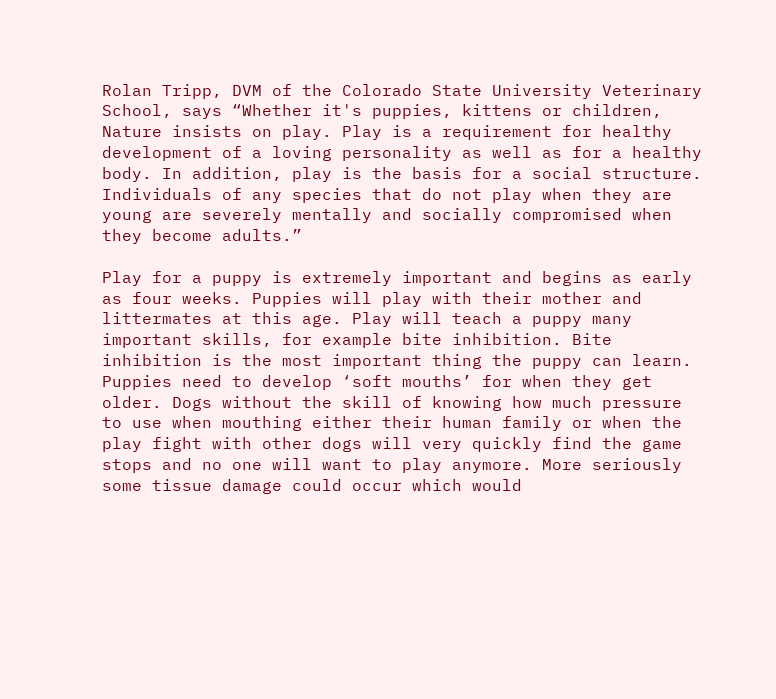Rolan Tripp, DVM of the Colorado State University Veterinary School, says “Whether it's puppies, kittens or children, Nature insists on play. Play is a requirement for healthy development of a loving personality as well as for a healthy body. In addition, play is the basis for a social structure. Individuals of any species that do not play when they are young are severely mentally and socially compromised when they become adults.”

Play for a puppy is extremely important and begins as early as four weeks. Puppies will play with their mother and littermates at this age. Play will teach a puppy many important skills, for example bite inhibition. Bite inhibition is the most important thing the puppy can learn. Puppies need to develop ‘soft mouths’ for when they get older. Dogs without the skill of knowing how much pressure to use when mouthing either their human family or when the play fight with other dogs will very quickly find the game stops and no one will want to play anymore. More seriously some tissue damage could occur which would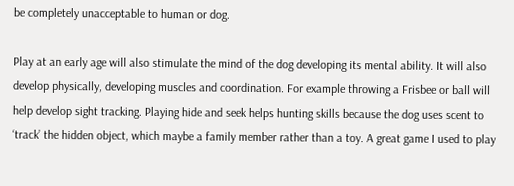be completely unacceptable to human or dog.

Play at an early age will also stimulate the mind of the dog developing its mental ability. It will also develop physically, developing muscles and coordination. For example throwing a Frisbee or ball will help develop sight tracking. Playing hide and seek helps hunting skills because the dog uses scent to ‘track’ the hidden object, which maybe a family member rather than a toy. A great game I used to play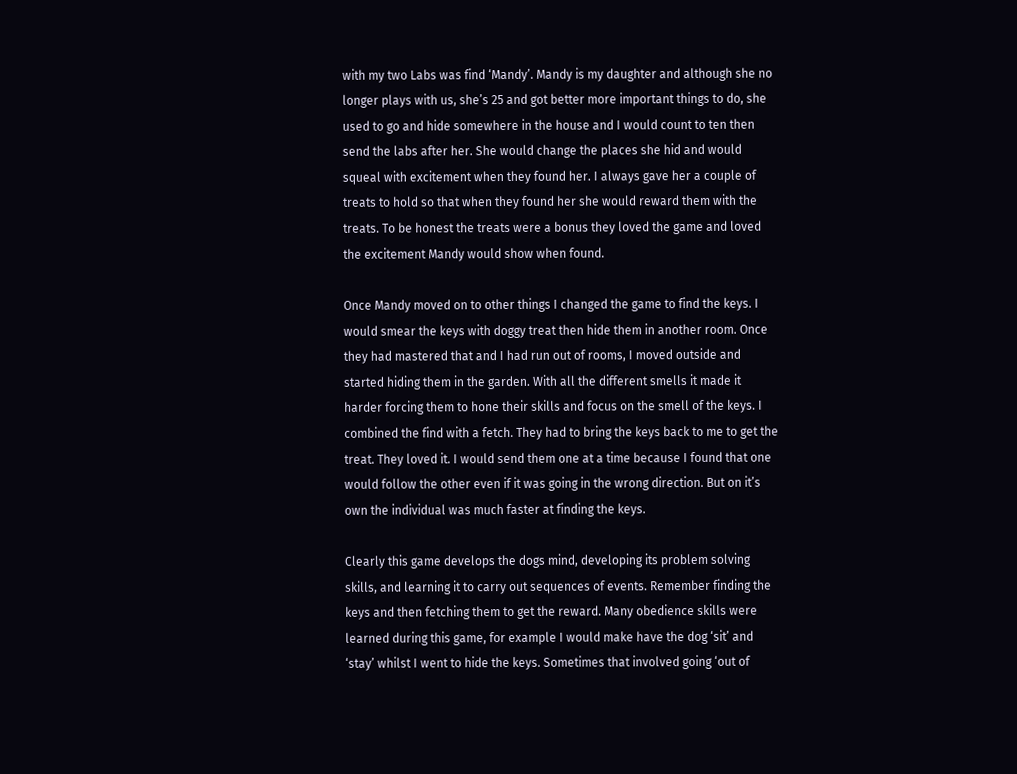with my two Labs was find ‘Mandy’. Mandy is my daughter and although she no longer plays with us, she’s 25 and got better more important things to do, she used to go and hide somewhere in the house and I would count to ten then send the labs after her. She would change the places she hid and would squeal with excitement when they found her. I always gave her a couple of treats to hold so that when they found her she would reward them with the treats. To be honest the treats were a bonus they loved the game and loved the excitement Mandy would show when found.

Once Mandy moved on to other things I changed the game to find the keys. I would smear the keys with doggy treat then hide them in another room. Once they had mastered that and I had run out of rooms, I moved outside and started hiding them in the garden. With all the different smells it made it harder forcing them to hone their skills and focus on the smell of the keys. I combined the find with a fetch. They had to bring the keys back to me to get the treat. They loved it. I would send them one at a time because I found that one would follow the other even if it was going in the wrong direction. But on it’s own the individual was much faster at finding the keys.

Clearly this game develops the dogs mind, developing its problem solving skills, and learning it to carry out sequences of events. Remember finding the keys and then fetching them to get the reward. Many obedience skills were learned during this game, for example I would make have the dog ‘sit’ and ‘stay’ whilst I went to hide the keys. Sometimes that involved going ‘out of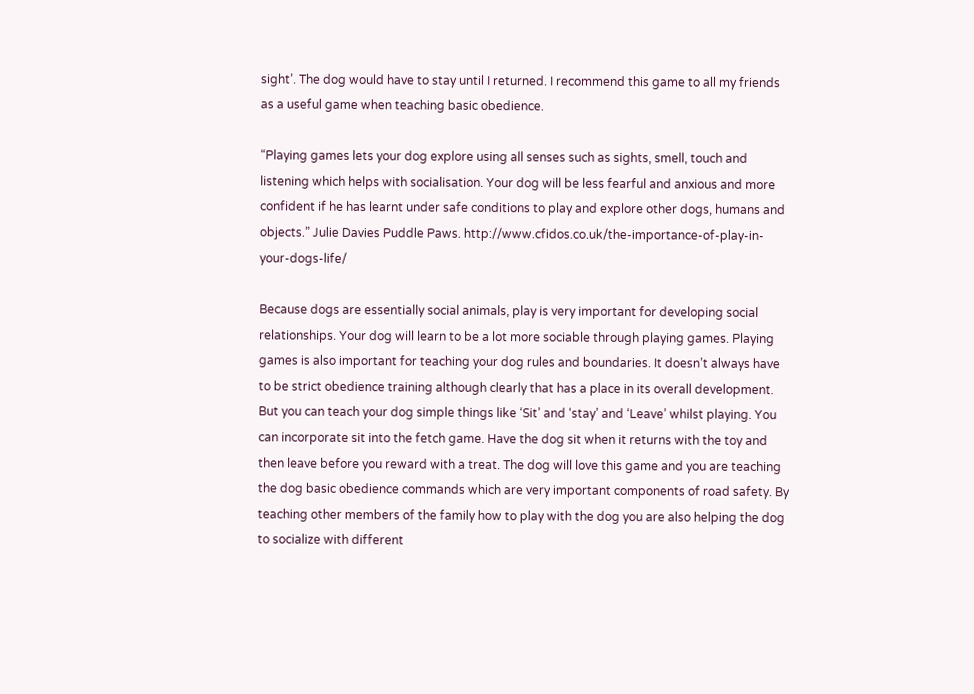sight’. The dog would have to stay until I returned. I recommend this game to all my friends as a useful game when teaching basic obedience.

“Playing games lets your dog explore using all senses such as sights, smell, touch and listening which helps with socialisation. Your dog will be less fearful and anxious and more confident if he has learnt under safe conditions to play and explore other dogs, humans and objects.” Julie Davies Puddle Paws. http://www.cfidos.co.uk/the-importance-of-play-in-your-dogs-life/

Because dogs are essentially social animals, play is very important for developing social relationships. Your dog will learn to be a lot more sociable through playing games. Playing games is also important for teaching your dog rules and boundaries. It doesn’t always have to be strict obedience training although clearly that has a place in its overall development. But you can teach your dog simple things like ‘Sit’ and ‘stay’ and ‘Leave’ whilst playing. You can incorporate sit into the fetch game. Have the dog sit when it returns with the toy and then leave before you reward with a treat. The dog will love this game and you are teaching the dog basic obedience commands which are very important components of road safety. By teaching other members of the family how to play with the dog you are also helping the dog to socialize with different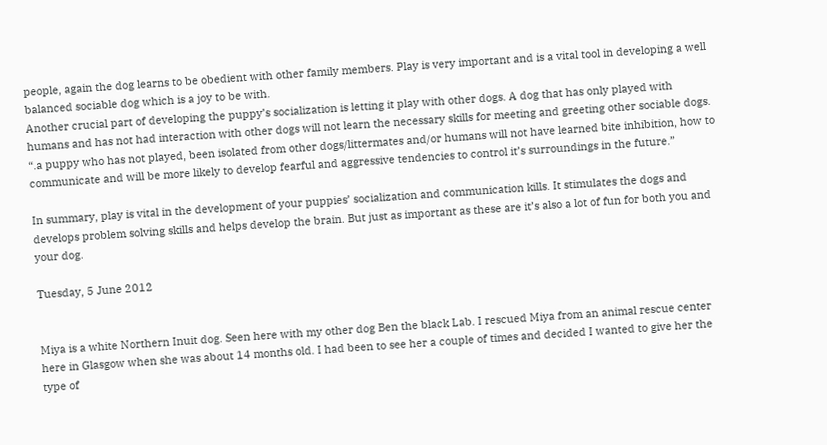people, again the dog learns to be obedient with other family members. Play is very important and is a vital tool in developing a well balanced sociable dog which is a joy to be with.
Another crucial part of developing the puppy’s socialization is letting it play with other dogs. A dog that has only played with humans and has not had interaction with other dogs will not learn the necessary skills for meeting and greeting other sociable dogs.
“.a puppy who has not played, been isolated from other dogs/littermates and/or humans will not have learned bite inhibition, how to communicate and will be more likely to develop fearful and aggressive tendencies to control it’s surroundings in the future.”

In summary, play is vital in the development of your puppies’ socialization and communication kills. It stimulates the dogs and develops problem solving skills and helps develop the brain. But just as important as these are it’s also a lot of fun for both you and your dog.

Tuesday, 5 June 2012


Miya is a white Northern Inuit dog. Seen here with my other dog Ben the black Lab. I rescued Miya from an animal rescue center here in Glasgow when she was about 14 months old. I had been to see her a couple of times and decided I wanted to give her the type of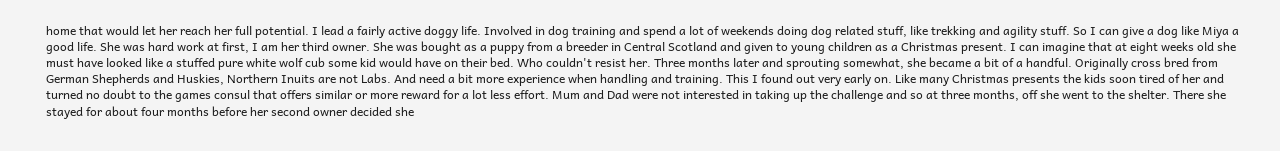home that would let her reach her full potential. I lead a fairly active doggy life. Involved in dog training and spend a lot of weekends doing dog related stuff, like trekking and agility stuff. So I can give a dog like Miya a good life. She was hard work at first, I am her third owner. She was bought as a puppy from a breeder in Central Scotland and given to young children as a Christmas present. I can imagine that at eight weeks old she must have looked like a stuffed pure white wolf cub some kid would have on their bed. Who couldn't resist her. Three months later and sprouting somewhat, she became a bit of a handful. Originally cross bred from German Shepherds and Huskies, Northern Inuits are not Labs. And need a bit more experience when handling and training. This I found out very early on. Like many Christmas presents the kids soon tired of her and turned no doubt to the games consul that offers similar or more reward for a lot less effort. Mum and Dad were not interested in taking up the challenge and so at three months, off she went to the shelter. There she stayed for about four months before her second owner decided she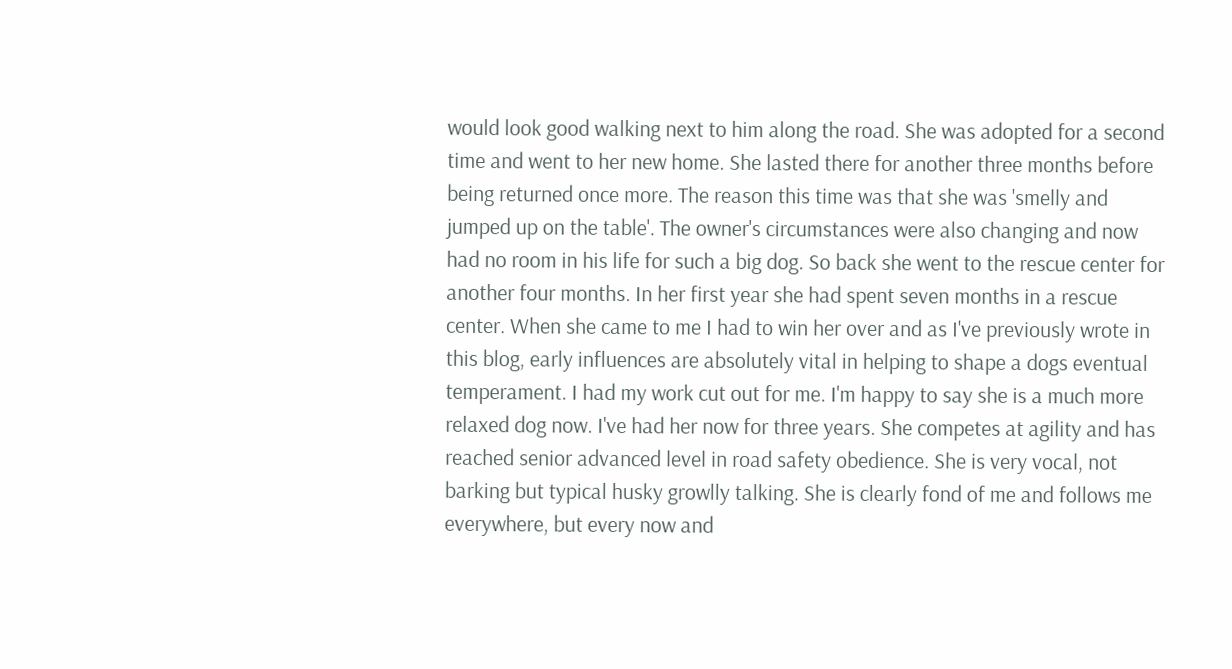would look good walking next to him along the road. She was adopted for a second time and went to her new home. She lasted there for another three months before being returned once more. The reason this time was that she was 'smelly and jumped up on the table'. The owner's circumstances were also changing and now had no room in his life for such a big dog. So back she went to the rescue center for another four months. In her first year she had spent seven months in a rescue center. When she came to me I had to win her over and as I've previously wrote in this blog, early influences are absolutely vital in helping to shape a dogs eventual temperament. I had my work cut out for me. I'm happy to say she is a much more relaxed dog now. I've had her now for three years. She competes at agility and has reached senior advanced level in road safety obedience. She is very vocal, not barking but typical husky growlly talking. She is clearly fond of me and follows me everywhere, but every now and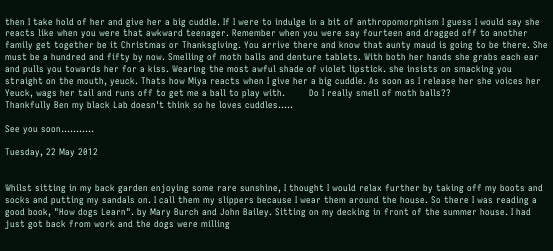then I take hold of her and give her a big cuddle. If I were to indulge in a bit of anthropomorphism I guess I would say she reacts like when you were that awkward teenager. Remember when you were say fourteen and dragged off to another family get together be it Christmas or Thanksgiving. You arrive there and know that aunty maud is going to be there. She must be a hundred and fifty by now. Smelling of moth balls and denture tablets. With both her hands she grabs each ear and pulls you towards her for a kiss. Wearing the most awful shade of violet lipstick. she insists on smacking you straight on the mouth, yeuck. Thats how Miya reacts when I give her a big cuddle. As soon as I release her she voices her Yeuck, wags her tail and runs off to get me a ball to play with.        Do I really smell of moth balls??
Thankfully Ben my black Lab doesn't think so he loves cuddles.....

See you soon...........

Tuesday, 22 May 2012


Whilst sitting in my back garden enjoying some rare sunshine, I thought I would relax further by taking off my boots and socks and putting my sandals on. I call them my slippers because I wear them around the house. So there I was reading a good book, "How dogs Learn". by Mary Burch and John Bailey. Sitting on my decking in front of the summer house. I had just got back from work and the dogs were milling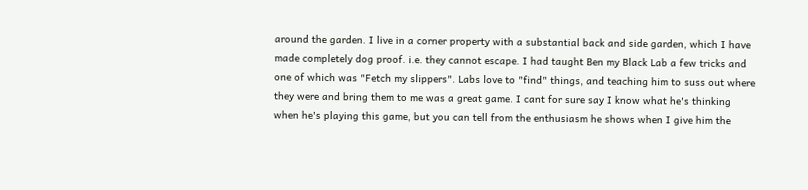around the garden. I live in a corner property with a substantial back and side garden, which I have made completely dog proof. i.e. they cannot escape. I had taught Ben my Black Lab a few tricks and one of which was "Fetch my slippers". Labs love to "find" things, and teaching him to suss out where they were and bring them to me was a great game. I cant for sure say I know what he's thinking when he's playing this game, but you can tell from the enthusiasm he shows when I give him the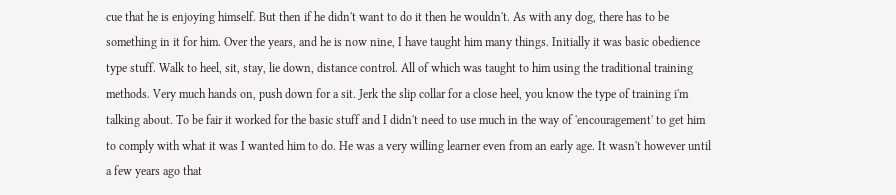cue that he is enjoying himself. But then if he didn't want to do it then he wouldn't. As with any dog, there has to be something in it for him. Over the years, and he is now nine, I have taught him many things. Initially it was basic obedience type stuff. Walk to heel, sit, stay, lie down, distance control. All of which was taught to him using the traditional training methods. Very much hands on, push down for a sit. Jerk the slip collar for a close heel, you know the type of training i'm talking about. To be fair it worked for the basic stuff and I didn't need to use much in the way of 'encouragement' to get him to comply with what it was I wanted him to do. He was a very willing learner even from an early age. It wasn't however until a few years ago that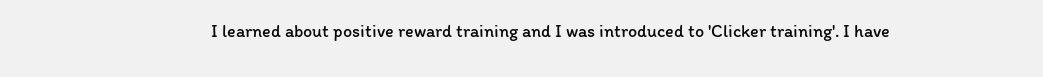I learned about positive reward training and I was introduced to 'Clicker training'. I have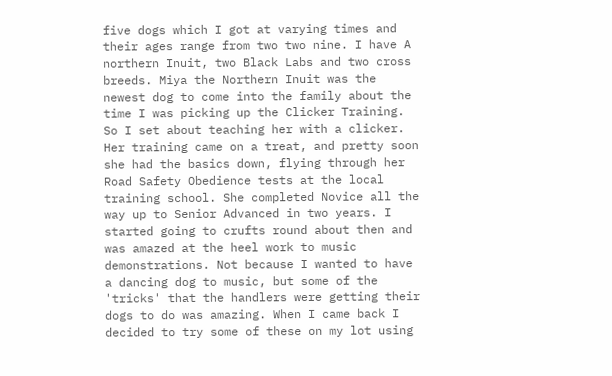five dogs which I got at varying times and their ages range from two two nine. I have A northern Inuit, two Black Labs and two cross breeds. Miya the Northern Inuit was the newest dog to come into the family about the time I was picking up the Clicker Training. So I set about teaching her with a clicker. Her training came on a treat, and pretty soon she had the basics down, flying through her Road Safety Obedience tests at the local training school. She completed Novice all the way up to Senior Advanced in two years. I started going to crufts round about then and was amazed at the heel work to music demonstrations. Not because I wanted to have a dancing dog to music, but some of the 'tricks' that the handlers were getting their dogs to do was amazing. When I came back I decided to try some of these on my lot using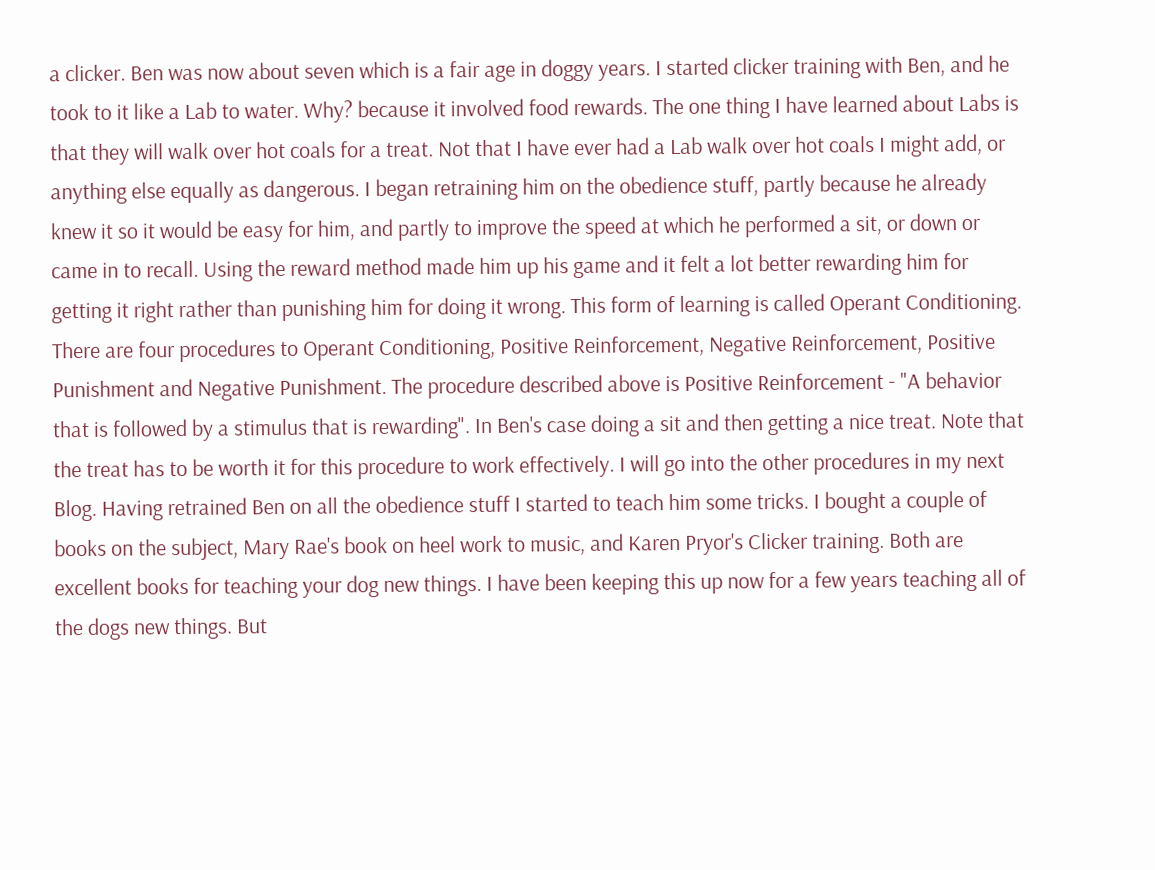a clicker. Ben was now about seven which is a fair age in doggy years. I started clicker training with Ben, and he took to it like a Lab to water. Why? because it involved food rewards. The one thing I have learned about Labs is that they will walk over hot coals for a treat. Not that I have ever had a Lab walk over hot coals I might add, or anything else equally as dangerous. I began retraining him on the obedience stuff, partly because he already knew it so it would be easy for him, and partly to improve the speed at which he performed a sit, or down or came in to recall. Using the reward method made him up his game and it felt a lot better rewarding him for getting it right rather than punishing him for doing it wrong. This form of learning is called Operant Conditioning. There are four procedures to Operant Conditioning, Positive Reinforcement, Negative Reinforcement, Positive Punishment and Negative Punishment. The procedure described above is Positive Reinforcement - "A behavior that is followed by a stimulus that is rewarding". In Ben's case doing a sit and then getting a nice treat. Note that the treat has to be worth it for this procedure to work effectively. I will go into the other procedures in my next Blog. Having retrained Ben on all the obedience stuff I started to teach him some tricks. I bought a couple of books on the subject, Mary Rae's book on heel work to music, and Karen Pryor's Clicker training. Both are excellent books for teaching your dog new things. I have been keeping this up now for a few years teaching all of the dogs new things. But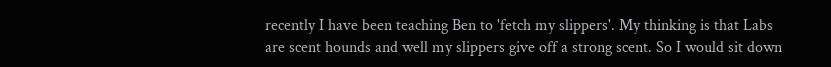recently I have been teaching Ben to 'fetch my slippers'. My thinking is that Labs are scent hounds and well my slippers give off a strong scent. So I would sit down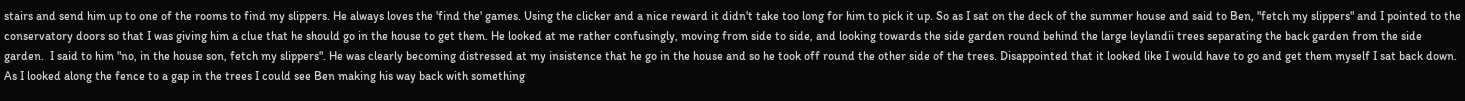stairs and send him up to one of the rooms to find my slippers. He always loves the 'find the' games. Using the clicker and a nice reward it didn't take too long for him to pick it up. So as I sat on the deck of the summer house and said to Ben, "fetch my slippers" and I pointed to the conservatory doors so that I was giving him a clue that he should go in the house to get them. He looked at me rather confusingly, moving from side to side, and looking towards the side garden round behind the large leylandii trees separating the back garden from the side garden.  I said to him "no, in the house son, fetch my slippers". He was clearly becoming distressed at my insistence that he go in the house and so he took off round the other side of the trees. Disappointed that it looked like I would have to go and get them myself I sat back down. As I looked along the fence to a gap in the trees I could see Ben making his way back with something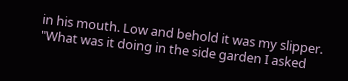in his mouth. Low and behold it was my slipper. "What was it doing in the side garden I asked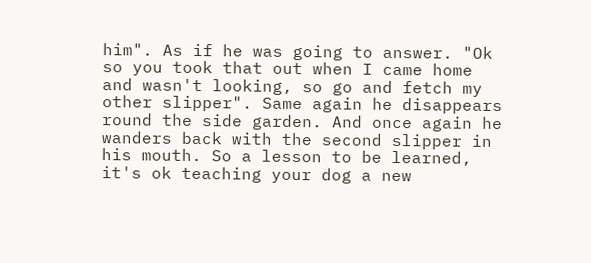him". As if he was going to answer. "Ok so you took that out when I came home and wasn't looking, so go and fetch my other slipper". Same again he disappears round the side garden. And once again he wanders back with the second slipper in his mouth. So a lesson to be learned, it's ok teaching your dog a new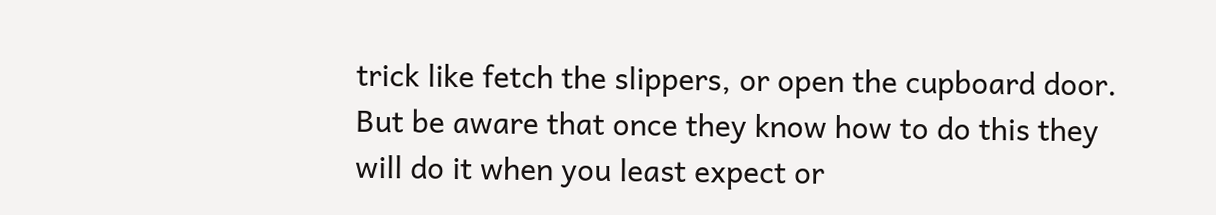trick like fetch the slippers, or open the cupboard door. But be aware that once they know how to do this they will do it when you least expect or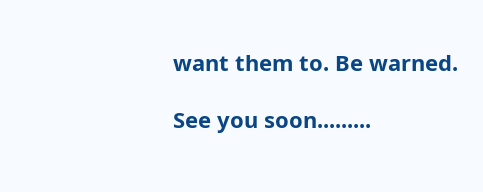want them to. Be warned.

See you soon.........